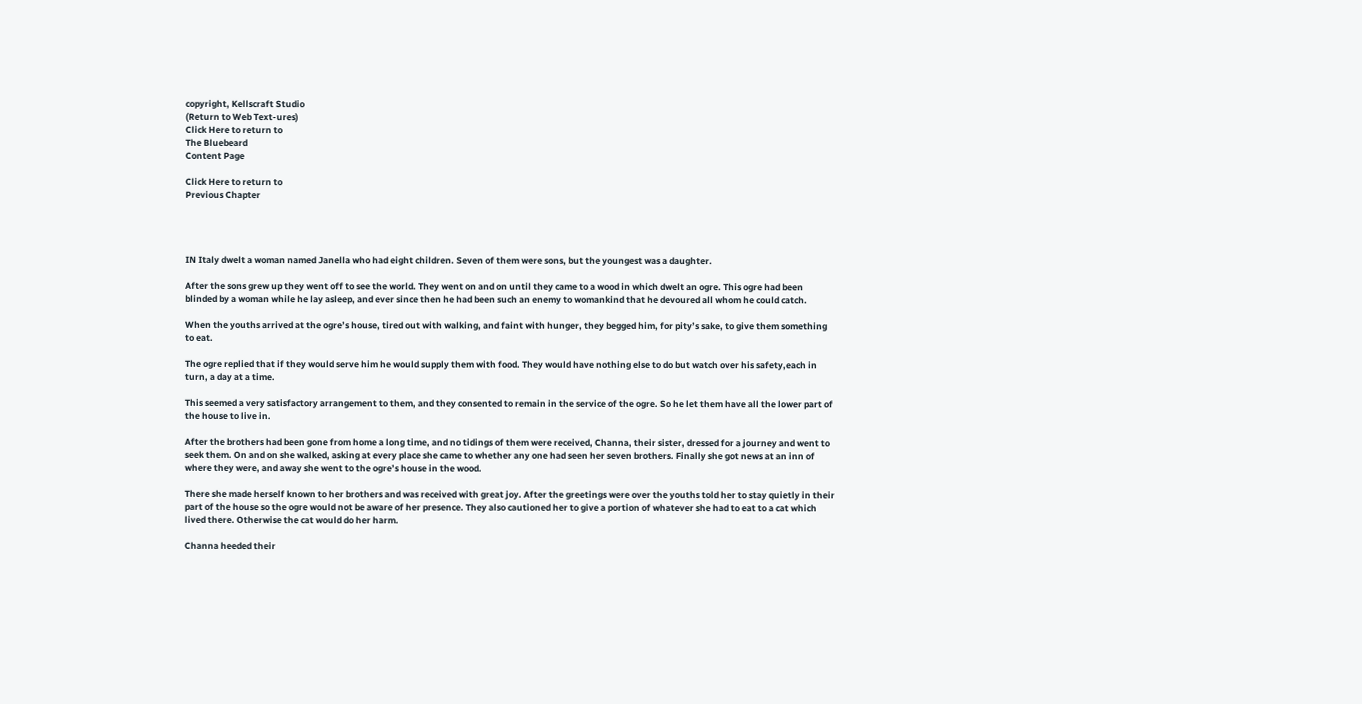copyright, Kellscraft Studio
(Return to Web Text-ures)
Click Here to return to
The Bluebeard
Content Page

Click Here to return to
Previous Chapter




IN Italy dwelt a woman named Janella who had eight children. Seven of them were sons, but the youngest was a daughter.

After the sons grew up they went off to see the world. They went on and on until they came to a wood in which dwelt an ogre. This ogre had been blinded by a woman while he lay asleep, and ever since then he had been such an enemy to womankind that he devoured all whom he could catch.

When the youths arrived at the ogre’s house, tired out with walking, and faint with hunger, they begged him, for pity’s sake, to give them something to eat.

The ogre replied that if they would serve him he would supply them with food. They would have nothing else to do but watch over his safety,each in turn, a day at a time.

This seemed a very satisfactory arrangement to them, and they consented to remain in the service of the ogre. So he let them have all the lower part of the house to live in.

After the brothers had been gone from home a long time, and no tidings of them were received, Channa, their sister, dressed for a journey and went to seek them. On and on she walked, asking at every place she came to whether any one had seen her seven brothers. Finally she got news at an inn of where they were, and away she went to the ogre’s house in the wood.

There she made herself known to her brothers and was received with great joy. After the greetings were over the youths told her to stay quietly in their part of the house so the ogre would not be aware of her presence. They also cautioned her to give a portion of whatever she had to eat to a cat which lived there. Otherwise the cat would do her harm.

Channa heeded their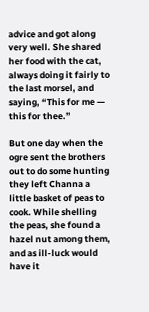advice and got along very well. She shared her food with the cat, always doing it fairly to the last morsel, and saying, “This for me — this for thee.”

But one day when the ogre sent the brothers out to do some hunting they left Channa a little basket of peas to cook. While shelling the peas, she found a hazel nut among them, and as ill-luck would have it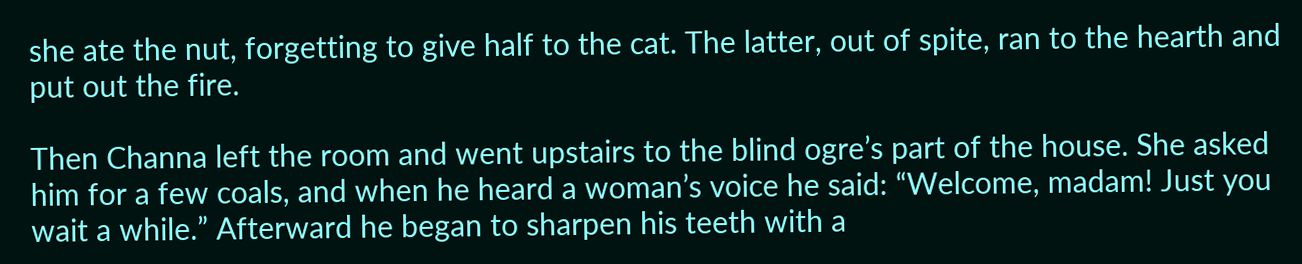she ate the nut, forgetting to give half to the cat. The latter, out of spite, ran to the hearth and put out the fire.

Then Channa left the room and went upstairs to the blind ogre’s part of the house. She asked him for a few coals, and when he heard a woman’s voice he said: “Welcome, madam! Just you wait a while.” Afterward he began to sharpen his teeth with a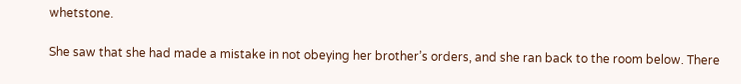whetstone.

She saw that she had made a mistake in not obeying her brother’s orders, and she ran back to the room below. There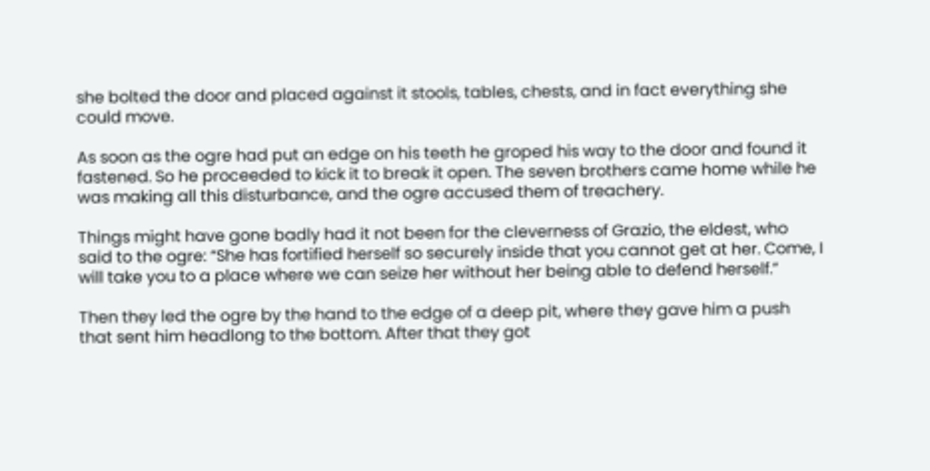she bolted the door and placed against it stools, tables, chests, and in fact everything she could move.

As soon as the ogre had put an edge on his teeth he groped his way to the door and found it fastened. So he proceeded to kick it to break it open. The seven brothers came home while he was making all this disturbance, and the ogre accused them of treachery.

Things might have gone badly had it not been for the cleverness of Grazio, the eldest, who said to the ogre: “She has fortified herself so securely inside that you cannot get at her. Come, I will take you to a place where we can seize her without her being able to defend herself.”

Then they led the ogre by the hand to the edge of a deep pit, where they gave him a push that sent him headlong to the bottom. After that they got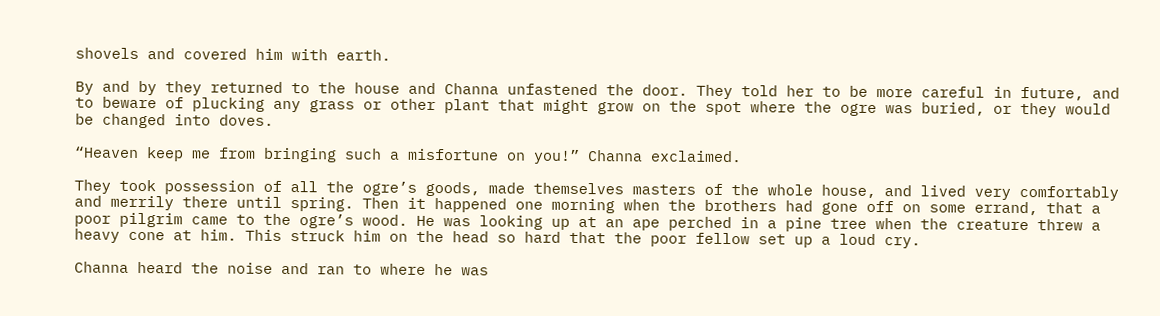shovels and covered him with earth.

By and by they returned to the house and Channa unfastened the door. They told her to be more careful in future, and to beware of plucking any grass or other plant that might grow on the spot where the ogre was buried, or they would be changed into doves.

“Heaven keep me from bringing such a misfortune on you!” Channa exclaimed.

They took possession of all the ogre’s goods, made themselves masters of the whole house, and lived very comfortably and merrily there until spring. Then it happened one morning when the brothers had gone off on some errand, that a poor pilgrim came to the ogre’s wood. He was looking up at an ape perched in a pine tree when the creature threw a heavy cone at him. This struck him on the head so hard that the poor fellow set up a loud cry.

Channa heard the noise and ran to where he was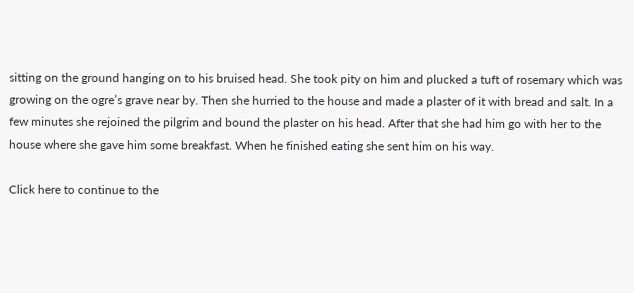sitting on the ground hanging on to his bruised head. She took pity on him and plucked a tuft of rosemary which was growing on the ogre’s grave near by. Then she hurried to the house and made a plaster of it with bread and salt. In a few minutes she rejoined the pilgrim and bound the plaster on his head. After that she had him go with her to the house where she gave him some breakfast. When he finished eating she sent him on his way.

Click here to continue to the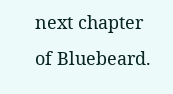next chapter of Bluebeard.